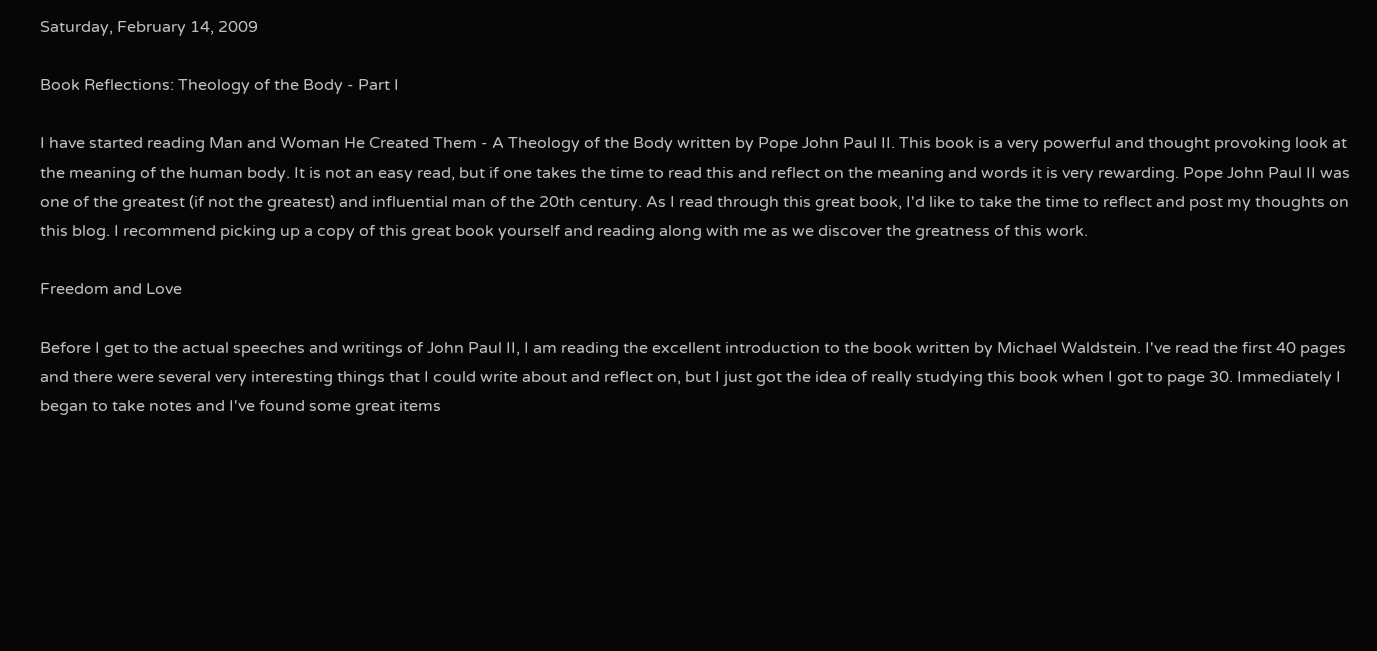Saturday, February 14, 2009

Book Reflections: Theology of the Body - Part I

I have started reading Man and Woman He Created Them - A Theology of the Body written by Pope John Paul II. This book is a very powerful and thought provoking look at the meaning of the human body. It is not an easy read, but if one takes the time to read this and reflect on the meaning and words it is very rewarding. Pope John Paul II was one of the greatest (if not the greatest) and influential man of the 20th century. As I read through this great book, I'd like to take the time to reflect and post my thoughts on this blog. I recommend picking up a copy of this great book yourself and reading along with me as we discover the greatness of this work.

Freedom and Love

Before I get to the actual speeches and writings of John Paul II, I am reading the excellent introduction to the book written by Michael Waldstein. I've read the first 40 pages and there were several very interesting things that I could write about and reflect on, but I just got the idea of really studying this book when I got to page 30. Immediately I began to take notes and I've found some great items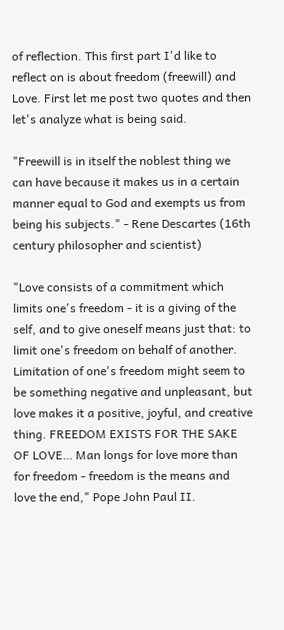of reflection. This first part I'd like to reflect on is about freedom (freewill) and Love. First let me post two quotes and then let's analyze what is being said.

"Freewill is in itself the noblest thing we can have because it makes us in a certain manner equal to God and exempts us from being his subjects." - Rene Descartes (16th century philosopher and scientist)

"Love consists of a commitment which limits one's freedom - it is a giving of the self, and to give oneself means just that: to limit one's freedom on behalf of another. Limitation of one's freedom might seem to be something negative and unpleasant, but love makes it a positive, joyful, and creative thing. FREEDOM EXISTS FOR THE SAKE OF LOVE… Man longs for love more than for freedom - freedom is the means and love the end," Pope John Paul II.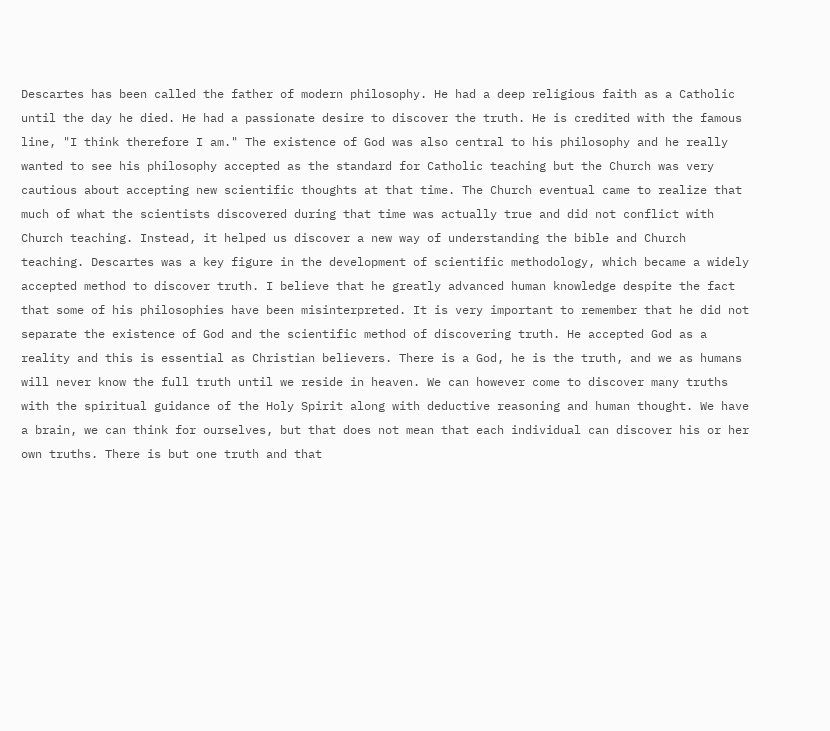Descartes has been called the father of modern philosophy. He had a deep religious faith as a Catholic until the day he died. He had a passionate desire to discover the truth. He is credited with the famous line, "I think therefore I am." The existence of God was also central to his philosophy and he really wanted to see his philosophy accepted as the standard for Catholic teaching but the Church was very cautious about accepting new scientific thoughts at that time. The Church eventual came to realize that much of what the scientists discovered during that time was actually true and did not conflict with Church teaching. Instead, it helped us discover a new way of understanding the bible and Church teaching. Descartes was a key figure in the development of scientific methodology, which became a widely accepted method to discover truth. I believe that he greatly advanced human knowledge despite the fact that some of his philosophies have been misinterpreted. It is very important to remember that he did not separate the existence of God and the scientific method of discovering truth. He accepted God as a reality and this is essential as Christian believers. There is a God, he is the truth, and we as humans will never know the full truth until we reside in heaven. We can however come to discover many truths with the spiritual guidance of the Holy Spirit along with deductive reasoning and human thought. We have a brain, we can think for ourselves, but that does not mean that each individual can discover his or her own truths. There is but one truth and that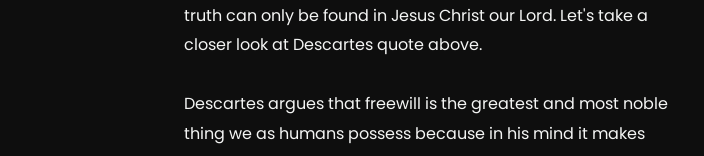truth can only be found in Jesus Christ our Lord. Let's take a closer look at Descartes quote above.

Descartes argues that freewill is the greatest and most noble thing we as humans possess because in his mind it makes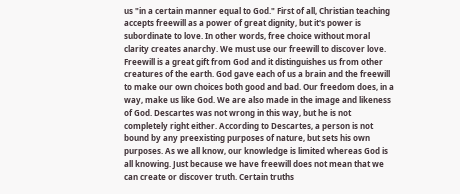us "in a certain manner equal to God." First of all, Christian teaching accepts freewill as a power of great dignity, but it's power is subordinate to love. In other words, free choice without moral clarity creates anarchy. We must use our freewill to discover love. Freewill is a great gift from God and it distinguishes us from other creatures of the earth. God gave each of us a brain and the freewill to make our own choices both good and bad. Our freedom does, in a way, make us like God. We are also made in the image and likeness of God. Descartes was not wrong in this way, but he is not completely right either. According to Descartes, a person is not bound by any preexisting purposes of nature, but sets his own purposes. As we all know, our knowledge is limited whereas God is all knowing. Just because we have freewill does not mean that we can create or discover truth. Certain truths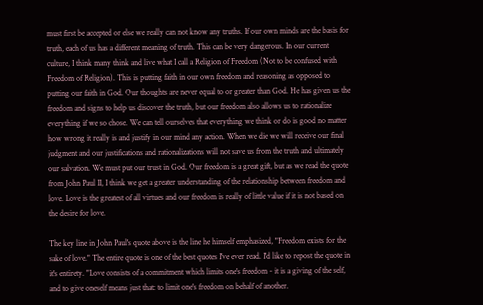must first be accepted or else we really can not know any truths. If our own minds are the basis for truth, each of us has a different meaning of truth. This can be very dangerous. In our current culture, I think many think and live what I call a Religion of Freedom (Not to be confused with Freedom of Religion). This is putting faith in our own freedom and reasoning as opposed to putting our faith in God. Our thoughts are never equal to or greater than God. He has given us the freedom and signs to help us discover the truth, but our freedom also allows us to rationalize everything if we so chose. We can tell ourselves that everything we think or do is good no matter how wrong it really is and justify in our mind any action. When we die we will receive our final judgment and our justifications and rationalizations will not save us from the truth and ultimately our salvation. We must put our trust in God. Our freedom is a great gift, but as we read the quote from John Paul II, I think we get a greater understanding of the relationship between freedom and love. Love is the greatest of all virtues and our freedom is really of little value if it is not based on the desire for love.

The key line in John Paul's quote above is the line he himself emphasized, "Freedom exists for the sake of love." The entire quote is one of the best quotes I've ever read. I'd like to repost the quote in it's entirety. "Love consists of a commitment which limits one's freedom - it is a giving of the self, and to give oneself means just that: to limit one's freedom on behalf of another.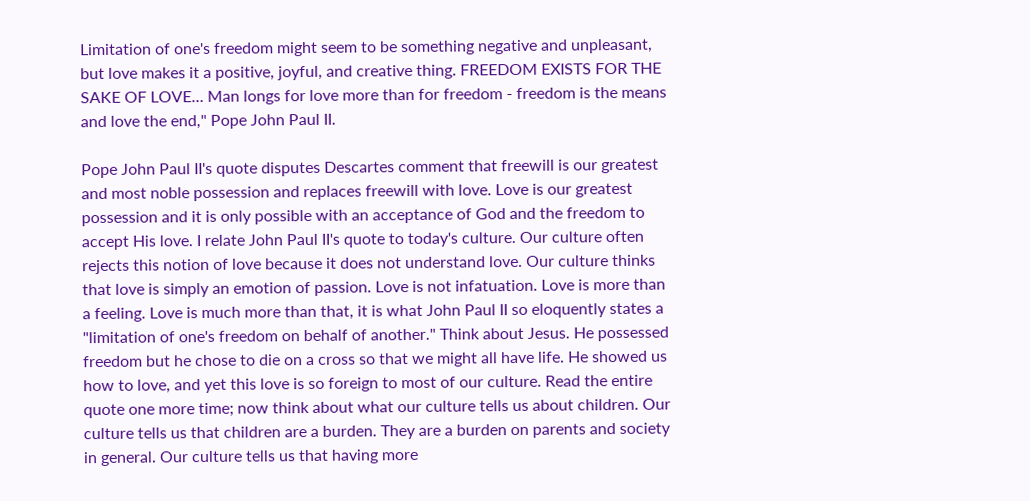Limitation of one's freedom might seem to be something negative and unpleasant, but love makes it a positive, joyful, and creative thing. FREEDOM EXISTS FOR THE SAKE OF LOVE… Man longs for love more than for freedom - freedom is the means and love the end," Pope John Paul II.

Pope John Paul II's quote disputes Descartes comment that freewill is our greatest and most noble possession and replaces freewill with love. Love is our greatest possession and it is only possible with an acceptance of God and the freedom to accept His love. I relate John Paul II's quote to today's culture. Our culture often rejects this notion of love because it does not understand love. Our culture thinks that love is simply an emotion of passion. Love is not infatuation. Love is more than a feeling. Love is much more than that, it is what John Paul II so eloquently states a "limitation of one's freedom on behalf of another." Think about Jesus. He possessed freedom but he chose to die on a cross so that we might all have life. He showed us how to love, and yet this love is so foreign to most of our culture. Read the entire quote one more time; now think about what our culture tells us about children. Our culture tells us that children are a burden. They are a burden on parents and society in general. Our culture tells us that having more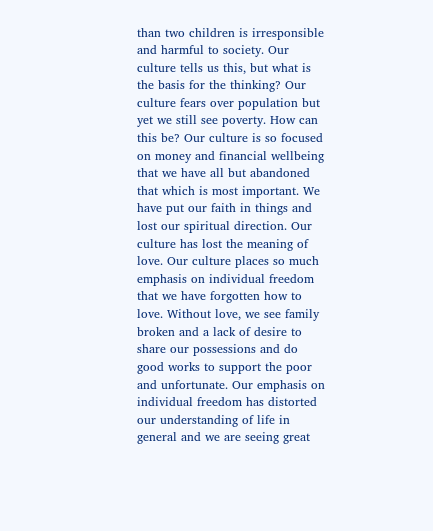than two children is irresponsible and harmful to society. Our culture tells us this, but what is the basis for the thinking? Our culture fears over population but yet we still see poverty. How can this be? Our culture is so focused on money and financial wellbeing that we have all but abandoned that which is most important. We have put our faith in things and lost our spiritual direction. Our culture has lost the meaning of love. Our culture places so much emphasis on individual freedom that we have forgotten how to love. Without love, we see family broken and a lack of desire to share our possessions and do good works to support the poor and unfortunate. Our emphasis on individual freedom has distorted our understanding of life in general and we are seeing great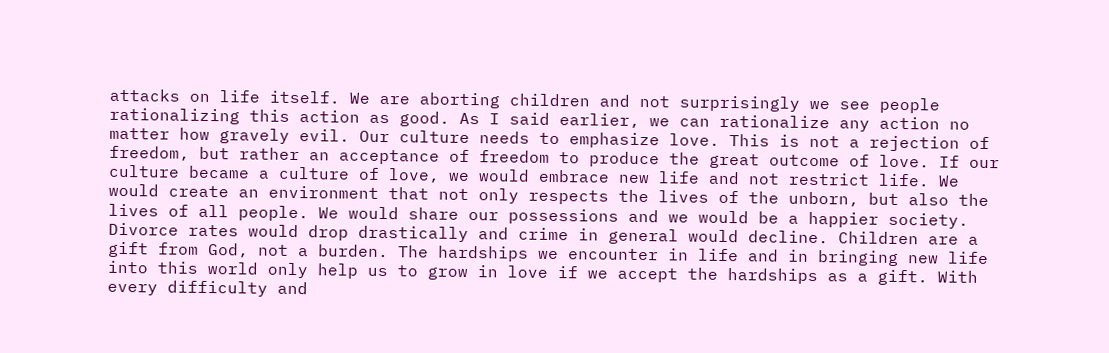attacks on life itself. We are aborting children and not surprisingly we see people rationalizing this action as good. As I said earlier, we can rationalize any action no matter how gravely evil. Our culture needs to emphasize love. This is not a rejection of freedom, but rather an acceptance of freedom to produce the great outcome of love. If our culture became a culture of love, we would embrace new life and not restrict life. We would create an environment that not only respects the lives of the unborn, but also the lives of all people. We would share our possessions and we would be a happier society. Divorce rates would drop drastically and crime in general would decline. Children are a gift from God, not a burden. The hardships we encounter in life and in bringing new life into this world only help us to grow in love if we accept the hardships as a gift. With every difficulty and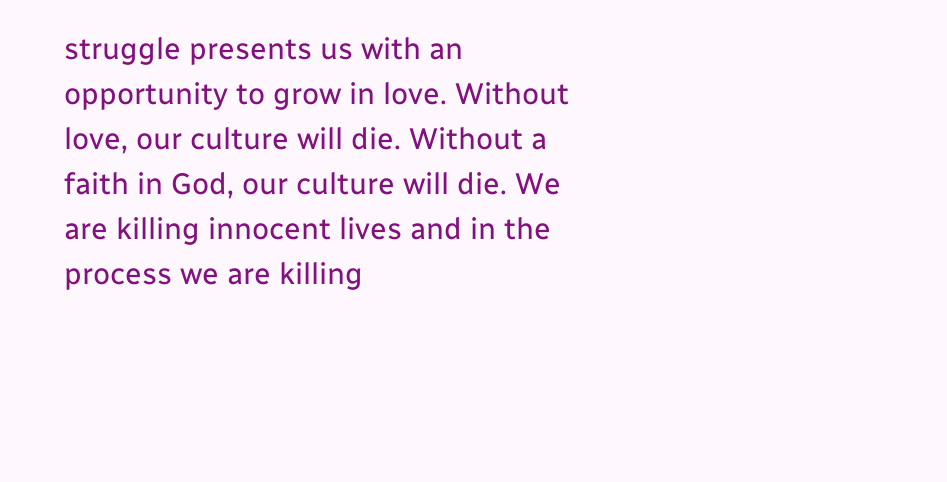struggle presents us with an opportunity to grow in love. Without love, our culture will die. Without a faith in God, our culture will die. We are killing innocent lives and in the process we are killing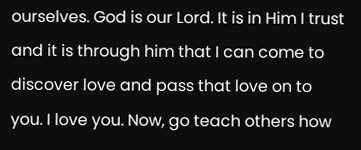ourselves. God is our Lord. It is in Him I trust and it is through him that I can come to discover love and pass that love on to you. I love you. Now, go teach others how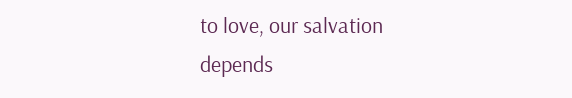to love, our salvation depends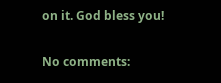on it. God bless you!

No comments: